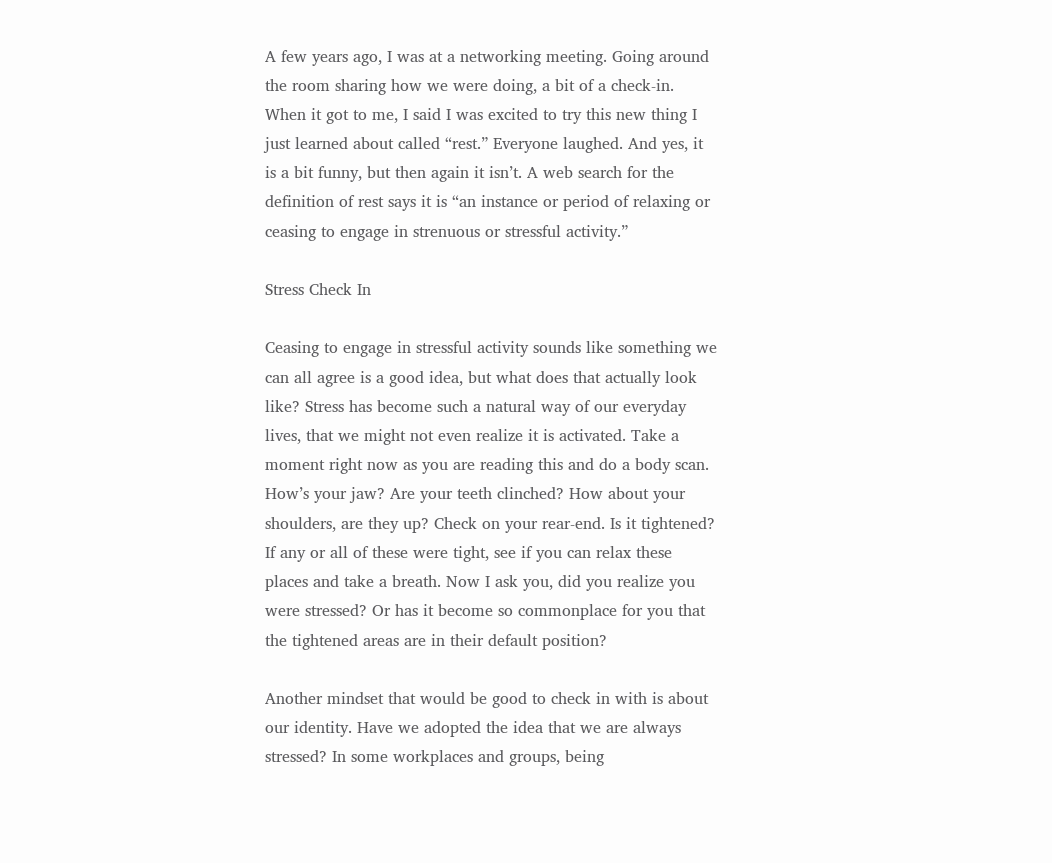A few years ago, I was at a networking meeting. Going around the room sharing how we were doing, a bit of a check-in. When it got to me, I said I was excited to try this new thing I just learned about called “rest.” Everyone laughed. And yes, it is a bit funny, but then again it isn’t. A web search for the definition of rest says it is “an instance or period of relaxing or ceasing to engage in strenuous or stressful activity.”

Stress Check In

Ceasing to engage in stressful activity sounds like something we can all agree is a good idea, but what does that actually look like? Stress has become such a natural way of our everyday lives, that we might not even realize it is activated. Take a moment right now as you are reading this and do a body scan. How’s your jaw? Are your teeth clinched? How about your shoulders, are they up? Check on your rear-end. Is it tightened? If any or all of these were tight, see if you can relax these places and take a breath. Now I ask you, did you realize you were stressed? Or has it become so commonplace for you that the tightened areas are in their default position?

Another mindset that would be good to check in with is about our identity. Have we adopted the idea that we are always stressed? In some workplaces and groups, being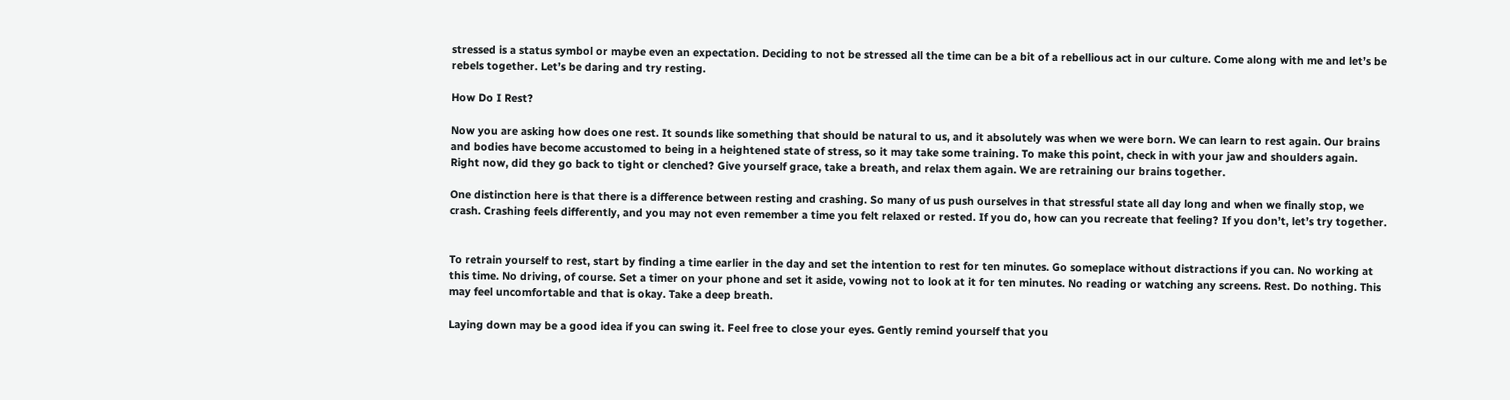stressed is a status symbol or maybe even an expectation. Deciding to not be stressed all the time can be a bit of a rebellious act in our culture. Come along with me and let’s be rebels together. Let’s be daring and try resting.

How Do I Rest?

Now you are asking how does one rest. It sounds like something that should be natural to us, and it absolutely was when we were born. We can learn to rest again. Our brains and bodies have become accustomed to being in a heightened state of stress, so it may take some training. To make this point, check in with your jaw and shoulders again. Right now, did they go back to tight or clenched? Give yourself grace, take a breath, and relax them again. We are retraining our brains together.

One distinction here is that there is a difference between resting and crashing. So many of us push ourselves in that stressful state all day long and when we finally stop, we crash. Crashing feels differently, and you may not even remember a time you felt relaxed or rested. If you do, how can you recreate that feeling? If you don’t, let’s try together.


To retrain yourself to rest, start by finding a time earlier in the day and set the intention to rest for ten minutes. Go someplace without distractions if you can. No working at this time. No driving, of course. Set a timer on your phone and set it aside, vowing not to look at it for ten minutes. No reading or watching any screens. Rest. Do nothing. This may feel uncomfortable and that is okay. Take a deep breath.

Laying down may be a good idea if you can swing it. Feel free to close your eyes. Gently remind yourself that you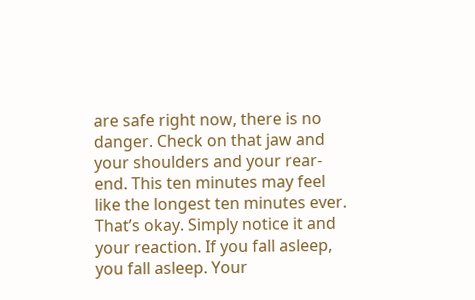are safe right now, there is no danger. Check on that jaw and your shoulders and your rear-end. This ten minutes may feel like the longest ten minutes ever. That’s okay. Simply notice it and your reaction. If you fall asleep, you fall asleep. Your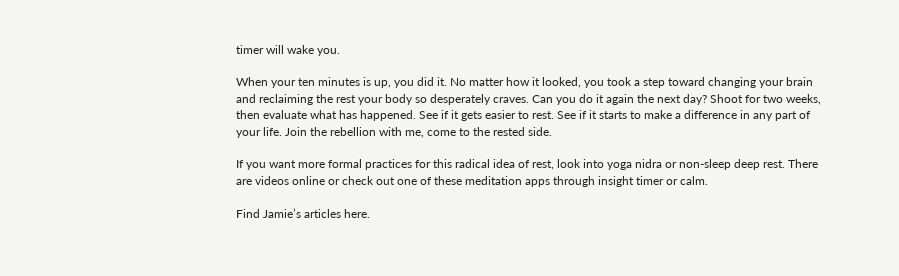timer will wake you.

When your ten minutes is up, you did it. No matter how it looked, you took a step toward changing your brain and reclaiming the rest your body so desperately craves. Can you do it again the next day? Shoot for two weeks, then evaluate what has happened. See if it gets easier to rest. See if it starts to make a difference in any part of your life. Join the rebellion with me, come to the rested side.

If you want more formal practices for this radical idea of rest, look into yoga nidra or non-sleep deep rest. There are videos online or check out one of these meditation apps through insight timer or calm.

Find Jamie’s articles here.